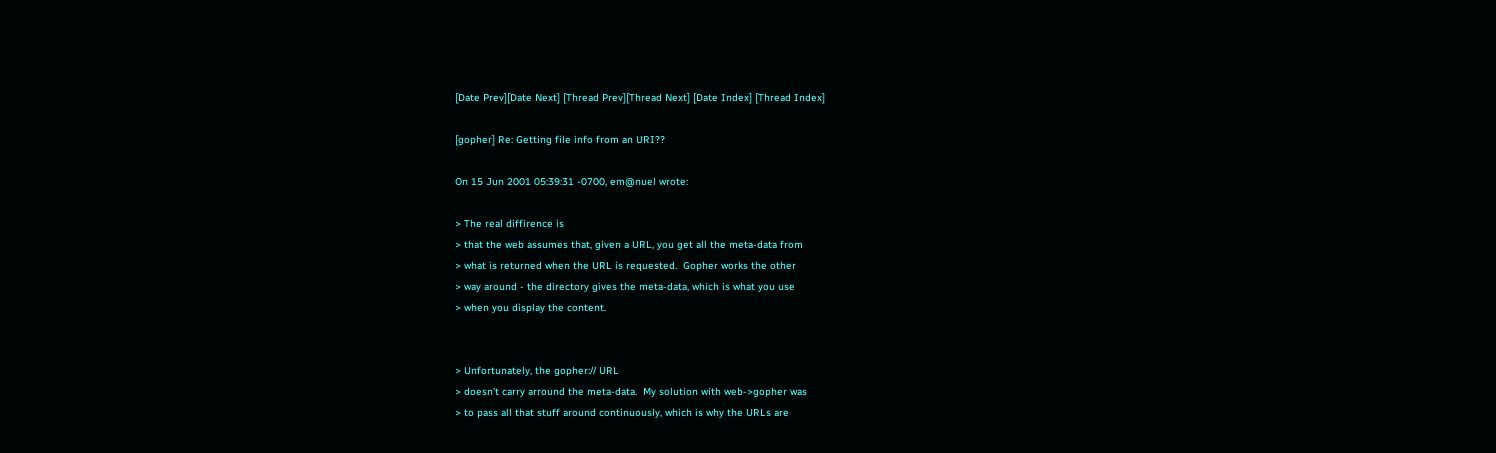[Date Prev][Date Next] [Thread Prev][Thread Next] [Date Index] [Thread Index]

[gopher] Re: Getting file info from an URI??

On 15 Jun 2001 05:39:31 -0700, em@nuel wrote:

> The real diffirence is
> that the web assumes that, given a URL, you get all the meta-data from
> what is returned when the URL is requested.  Gopher works the other
> way around - the directory gives the meta-data, which is what you use
> when you display the content.


> Unfortunately, the gopher:// URL
> doesn't carry arround the meta-data.  My solution with web->gopher was
> to pass all that stuff around continuously, which is why the URLs are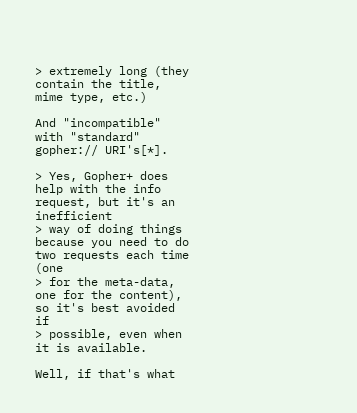> extremely long (they contain the title, mime type, etc.)

And "incompatible" with "standard" gopher:// URI's[*].

> Yes, Gopher+ does help with the info request, but it's an inefficient
> way of doing things because you need to do two requests each time (one
> for the meta-data, one for the content), so it's best avoided if
> possible, even when it is available.

Well, if that's what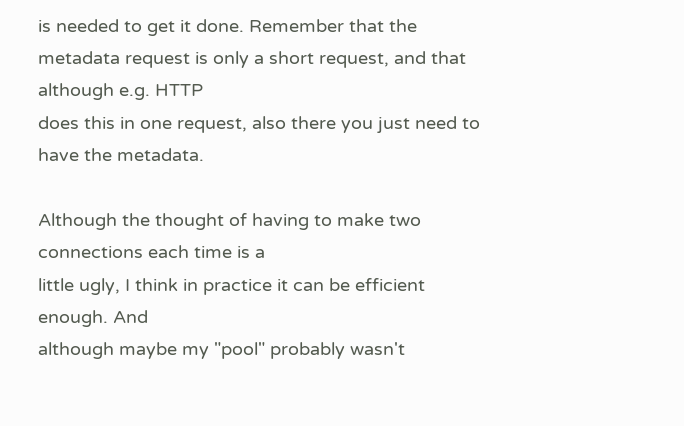is needed to get it done. Remember that the
metadata request is only a short request, and that although e.g. HTTP
does this in one request, also there you just need to have the metadata.

Although the thought of having to make two connections each time is a
little ugly, I think in practice it can be efficient enough. And
although maybe my "pool" probably wasn't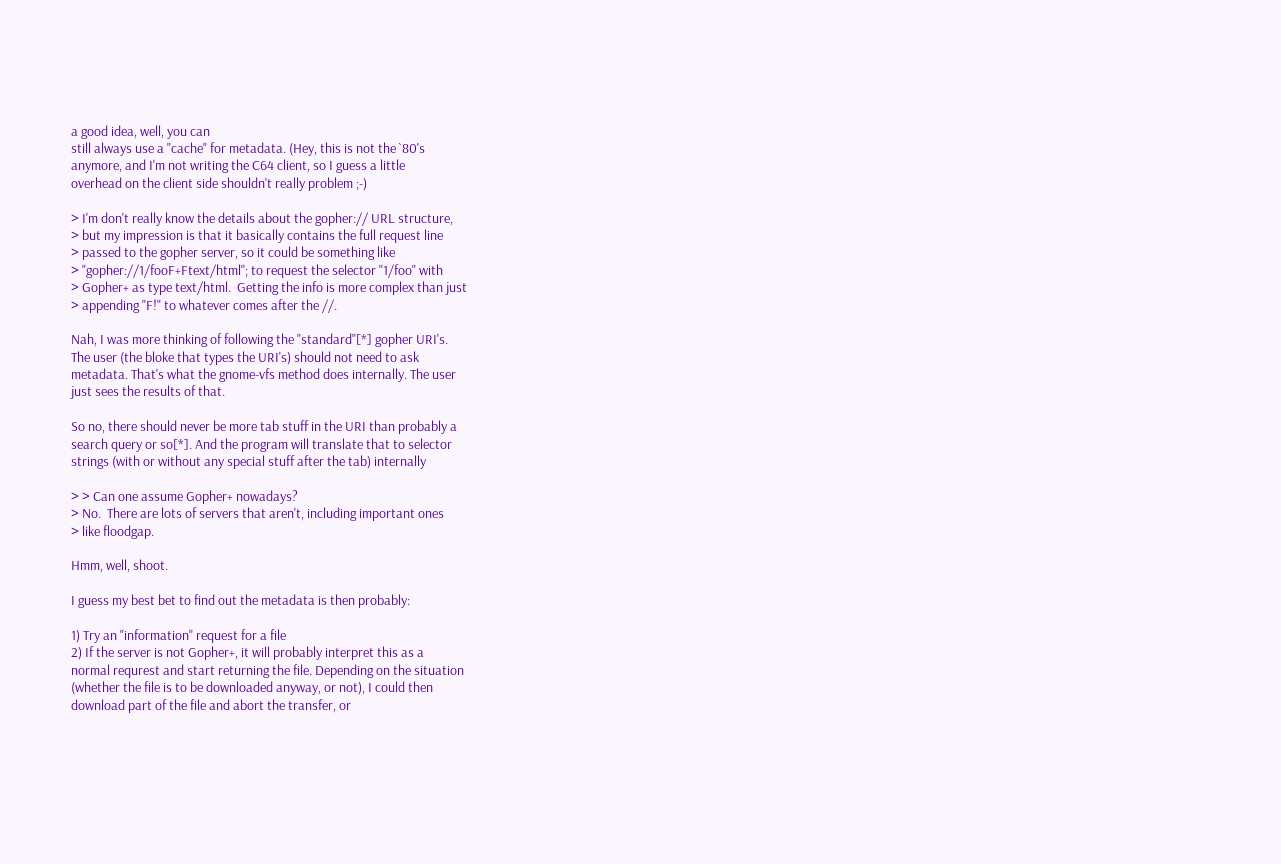a good idea, well, you can
still always use a "cache" for metadata. (Hey, this is not the `80's
anymore, and I'm not writing the C64 client, so I guess a little
overhead on the client side shouldn't really problem ;-)

> I'm don't really know the details about the gopher:// URL structure,
> but my impression is that it basically contains the full request line
> passed to the gopher server, so it could be something like
> "gopher://1/fooF+Ftext/html"; to request the selector "1/foo" with
> Gopher+ as type text/html.  Getting the info is more complex than just
> appending "F!" to whatever comes after the //.

Nah, I was more thinking of following the "standard"[*] gopher URI's.
The user (the bloke that types the URI's) should not need to ask
metadata. That's what the gnome-vfs method does internally. The user
just sees the results of that.

So no, there should never be more tab stuff in the URI than probably a
search query or so[*]. And the program will translate that to selector
strings (with or without any special stuff after the tab) internally

> > Can one assume Gopher+ nowadays?
> No.  There are lots of servers that aren't, including important ones
> like floodgap.

Hmm, well, shoot.

I guess my best bet to find out the metadata is then probably:

1) Try an "information" request for a file
2) If the server is not Gopher+, it will probably interpret this as a
normal requrest and start returning the file. Depending on the situation
(whether the file is to be downloaded anyway, or not), I could then
download part of the file and abort the transfer, or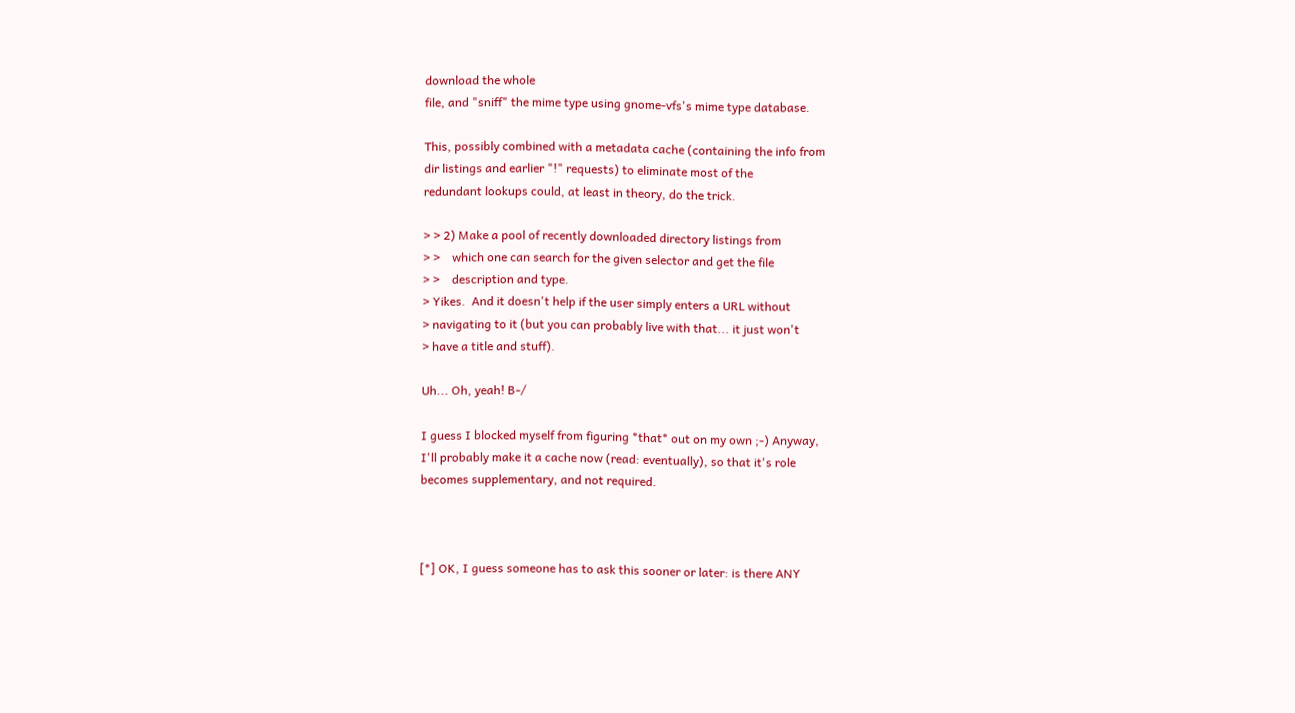download the whole
file, and "sniff" the mime type using gnome-vfs's mime type database.

This, possibly combined with a metadata cache (containing the info from
dir listings and earlier "!" requests) to eliminate most of the
redundant lookups could, at least in theory, do the trick.

> > 2) Make a pool of recently downloaded directory listings from
> >    which one can search for the given selector and get the file
> >    description and type.
> Yikes.  And it doesn't help if the user simply enters a URL without
> navigating to it (but you can probably live with that... it just won't
> have a title and stuff).

Uh... Oh, yeah! B-/

I guess I blocked myself from figuring *that* out on my own ;-) Anyway,
I'll probably make it a cache now (read: eventually), so that it's role
becomes supplementary, and not required.



[*] OK, I guess someone has to ask this sooner or later: is there ANY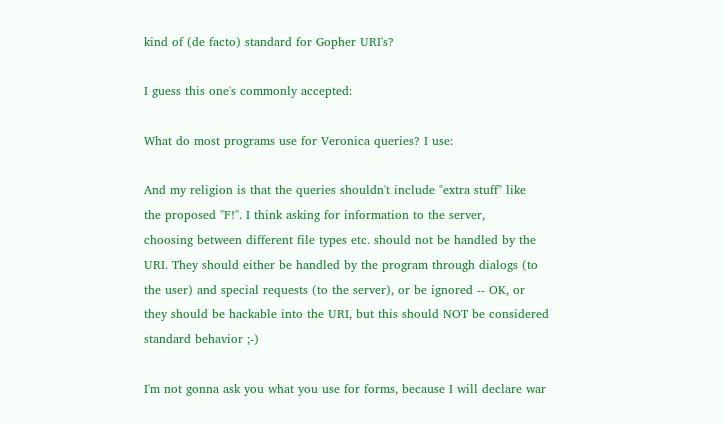kind of (de facto) standard for Gopher URI's?

I guess this one's commonly accepted:

What do most programs use for Veronica queries? I use:

And my religion is that the queries shouldn't include "extra stuff" like
the proposed "F!". I think asking for information to the server,
choosing between different file types etc. should not be handled by the
URI. They should either be handled by the program through dialogs (to
the user) and special requests (to the server), or be ignored -- OK, or
they should be hackable into the URI, but this should NOT be considered
standard behavior ;-)

I'm not gonna ask you what you use for forms, because I will declare war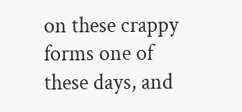on these crappy forms one of these days, and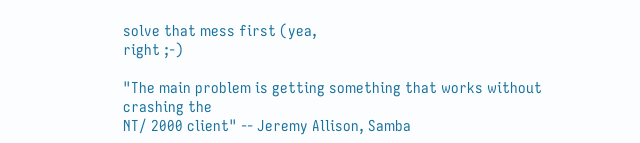solve that mess first (yea,
right ;-)

"The main problem is getting something that works without crashing the
NT/ 2000 client" -- Jeremy Allison, Samba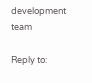development team

Reply to: